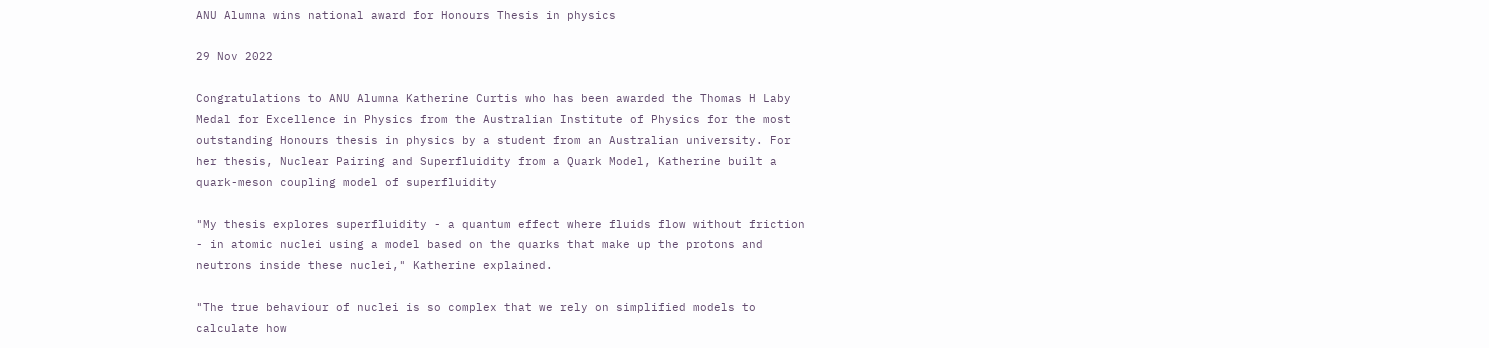ANU Alumna wins national award for Honours Thesis in physics

29 Nov 2022

Congratulations to ANU Alumna Katherine Curtis who has been awarded the Thomas H Laby Medal for Excellence in Physics from the Australian Institute of Physics for the most outstanding Honours thesis in physics by a student from an Australian university. For her thesis, Nuclear Pairing and Superfluidity from a Quark Model, Katherine built a quark-meson coupling model of superfluidity

"My thesis explores superfluidity - a quantum effect where fluids flow without friction - in atomic nuclei using a model based on the quarks that make up the protons and neutrons inside these nuclei," Katherine explained.

"The true behaviour of nuclei is so complex that we rely on simplified models to calculate how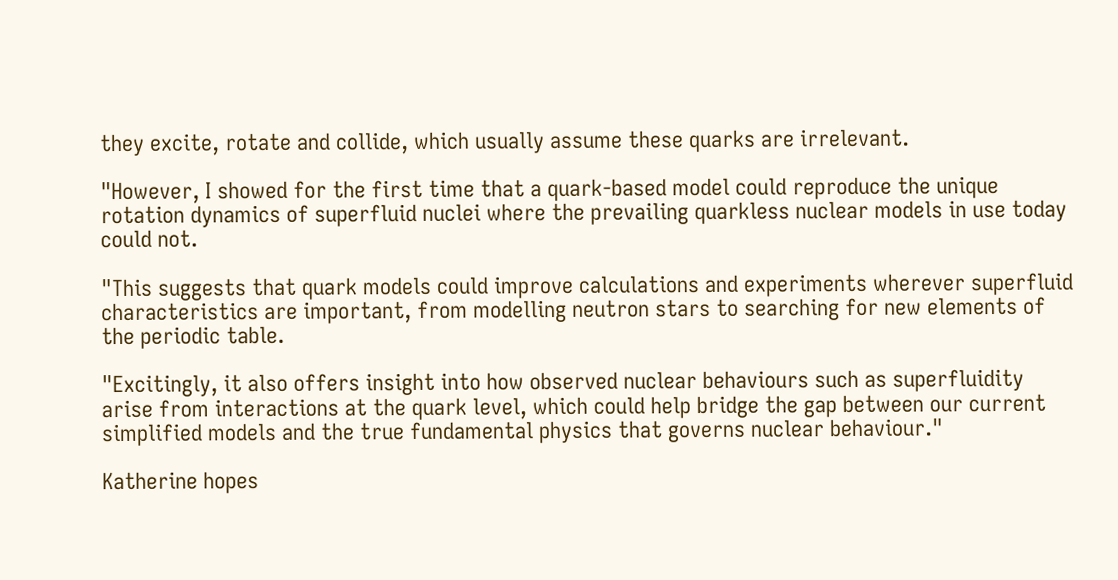they excite, rotate and collide, which usually assume these quarks are irrelevant.

"However, I showed for the first time that a quark-based model could reproduce the unique rotation dynamics of superfluid nuclei where the prevailing quarkless nuclear models in use today could not.

"This suggests that quark models could improve calculations and experiments wherever superfluid characteristics are important, from modelling neutron stars to searching for new elements of the periodic table.

"Excitingly, it also offers insight into how observed nuclear behaviours such as superfluidity arise from interactions at the quark level, which could help bridge the gap between our current simplified models and the true fundamental physics that governs nuclear behaviour."

Katherine hopes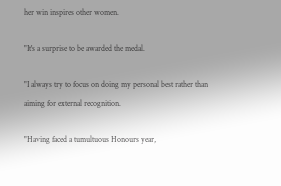her win inspires other women.

"It's a surprise to be awarded the medal.

"I always try to focus on doing my personal best rather than aiming for external recognition.

"Having faced a tumultuous Honours year,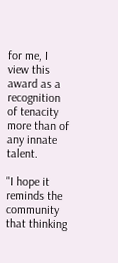for me, I view this award as a recognition of tenacity more than of any innate talent.

"I hope it reminds the community that thinking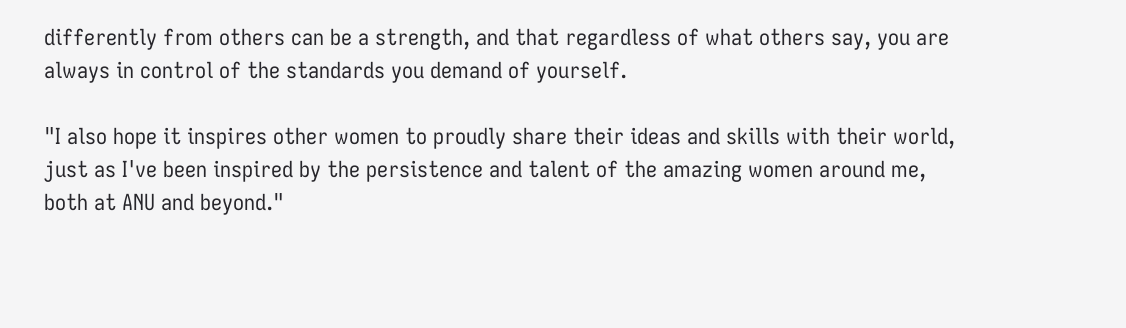differently from others can be a strength, and that regardless of what others say, you are always in control of the standards you demand of yourself.

"I also hope it inspires other women to proudly share their ideas and skills with their world, just as I've been inspired by the persistence and talent of the amazing women around me, both at ANU and beyond."